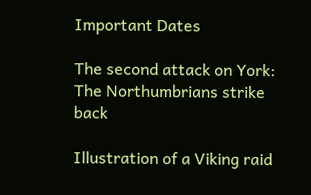Important Dates

The second attack on York: The Northumbrians strike back

Illustration of a Viking raid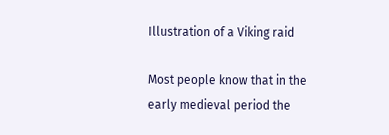Illustration of a Viking raid

Most people know that in the early medieval period the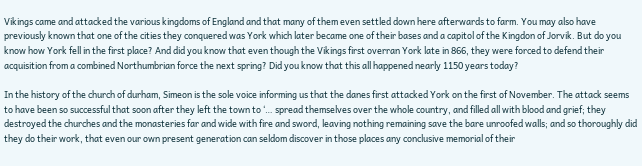Vikings came and attacked the various kingdoms of England and that many of them even settled down here afterwards to farm. You may also have previously known that one of the cities they conquered was York which later became one of their bases and a capitol of the Kingdon of Jorvik. But do you know how York fell in the first place? And did you know that even though the Vikings first overran York late in 866, they were forced to defend their acquisition from a combined Northumbrian force the next spring? Did you know that this all happened nearly 1150 years today?

In the history of the church of durham, Simeon is the sole voice informing us that the danes first attacked York on the first of November. The attack seems to have been so successful that soon after they left the town to ‘… spread themselves over the whole country, and filled all with blood and grief; they destroyed the churches and the monasteries far and wide with fire and sword, leaving nothing remaining save the bare unroofed walls; and so thoroughly did they do their work, that even our own present generation can seldom discover in those places any conclusive memorial of their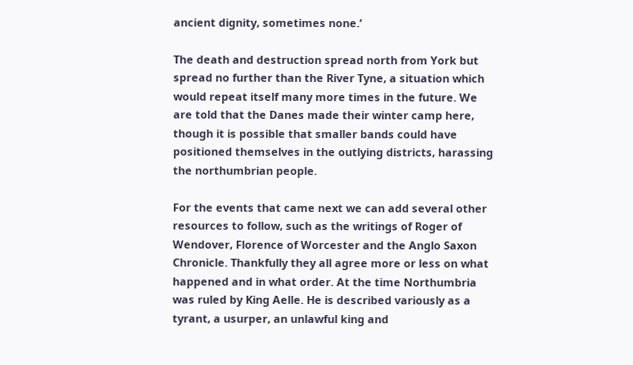ancient dignity, sometimes none.’

The death and destruction spread north from York but spread no further than the River Tyne, a situation which would repeat itself many more times in the future. We are told that the Danes made their winter camp here, though it is possible that smaller bands could have positioned themselves in the outlying districts, harassing the northumbrian people.

For the events that came next we can add several other resources to follow, such as the writings of Roger of Wendover, Florence of Worcester and the Anglo Saxon Chronicle. Thankfully they all agree more or less on what happened and in what order. At the time Northumbria was ruled by King Aelle. He is described variously as a tyrant, a usurper, an unlawful king and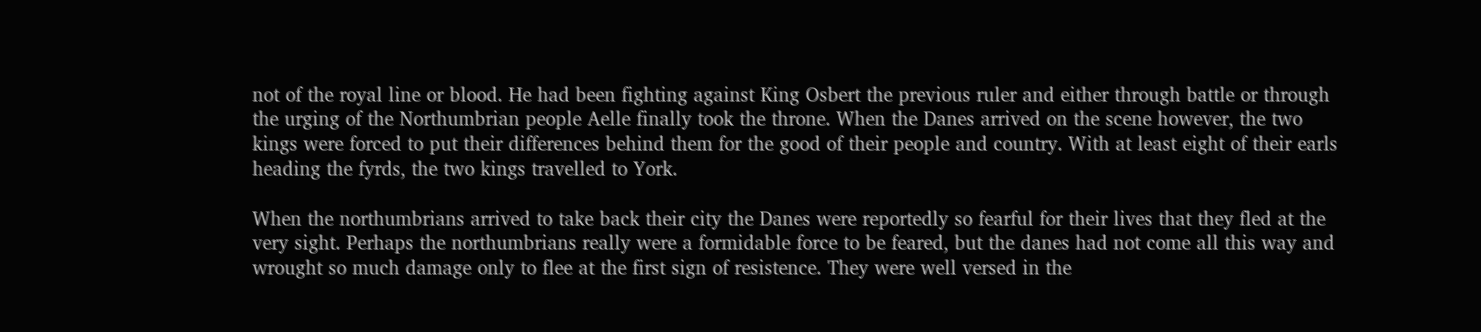not of the royal line or blood. He had been fighting against King Osbert the previous ruler and either through battle or through the urging of the Northumbrian people Aelle finally took the throne. When the Danes arrived on the scene however, the two kings were forced to put their differences behind them for the good of their people and country. With at least eight of their earls heading the fyrds, the two kings travelled to York.

When the northumbrians arrived to take back their city the Danes were reportedly so fearful for their lives that they fled at the very sight. Perhaps the northumbrians really were a formidable force to be feared, but the danes had not come all this way and wrought so much damage only to flee at the first sign of resistence. They were well versed in the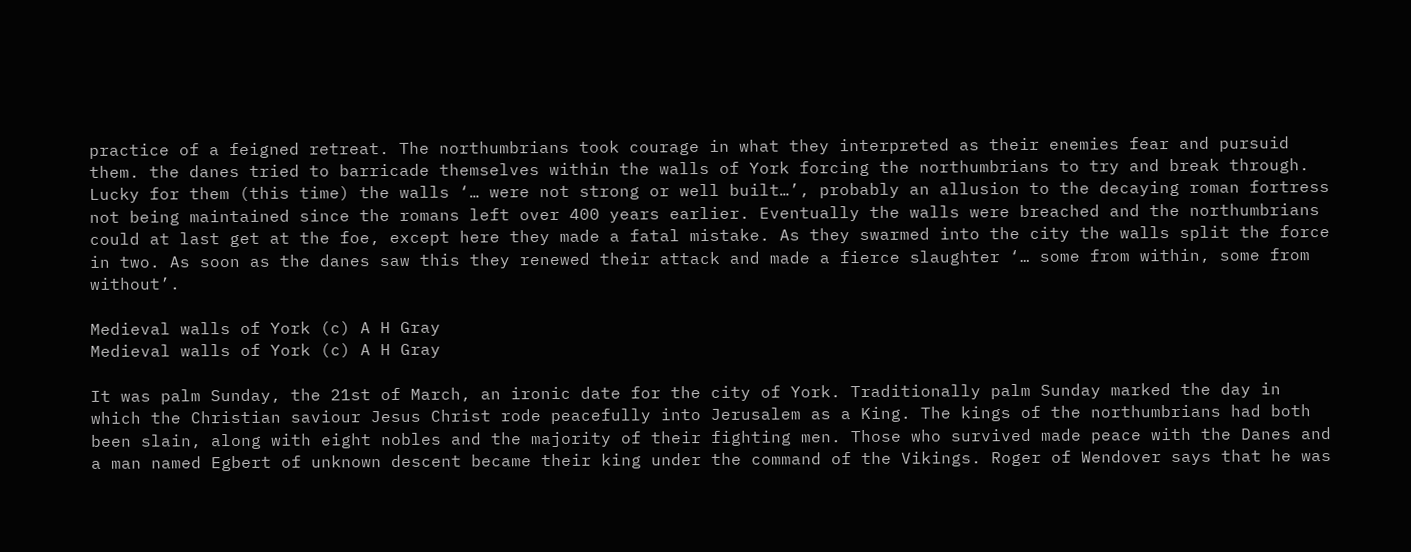practice of a feigned retreat. The northumbrians took courage in what they interpreted as their enemies fear and pursuid them. the danes tried to barricade themselves within the walls of York forcing the northumbrians to try and break through. Lucky for them (this time) the walls ‘… were not strong or well built…’, probably an allusion to the decaying roman fortress not being maintained since the romans left over 400 years earlier. Eventually the walls were breached and the northumbrians could at last get at the foe, except here they made a fatal mistake. As they swarmed into the city the walls split the force in two. As soon as the danes saw this they renewed their attack and made a fierce slaughter ‘… some from within, some from without’.

Medieval walls of York (c) A H Gray
Medieval walls of York (c) A H Gray

It was palm Sunday, the 21st of March, an ironic date for the city of York. Traditionally palm Sunday marked the day in which the Christian saviour Jesus Christ rode peacefully into Jerusalem as a King. The kings of the northumbrians had both been slain, along with eight nobles and the majority of their fighting men. Those who survived made peace with the Danes and a man named Egbert of unknown descent became their king under the command of the Vikings. Roger of Wendover says that he was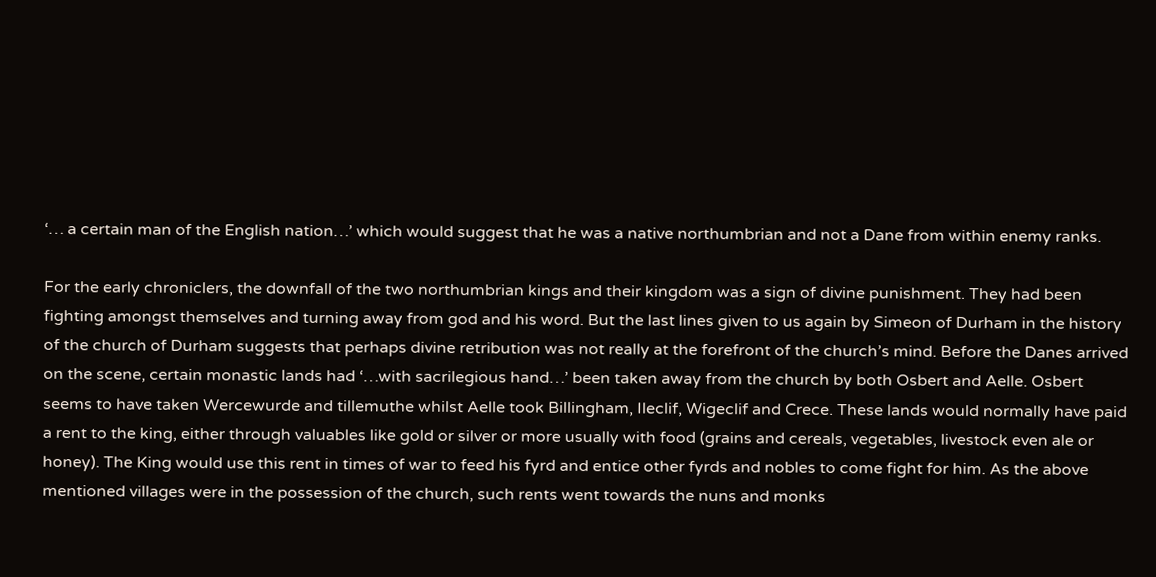‘… a certain man of the English nation…’ which would suggest that he was a native northumbrian and not a Dane from within enemy ranks.

For the early chroniclers, the downfall of the two northumbrian kings and their kingdom was a sign of divine punishment. They had been fighting amongst themselves and turning away from god and his word. But the last lines given to us again by Simeon of Durham in the history of the church of Durham suggests that perhaps divine retribution was not really at the forefront of the church’s mind. Before the Danes arrived on the scene, certain monastic lands had ‘…with sacrilegious hand…’ been taken away from the church by both Osbert and Aelle. Osbert seems to have taken Wercewurde and tillemuthe whilst Aelle took Billingham, Ileclif, Wigeclif and Crece. These lands would normally have paid a rent to the king, either through valuables like gold or silver or more usually with food (grains and cereals, vegetables, livestock even ale or honey). The King would use this rent in times of war to feed his fyrd and entice other fyrds and nobles to come fight for him. As the above mentioned villages were in the possession of the church, such rents went towards the nuns and monks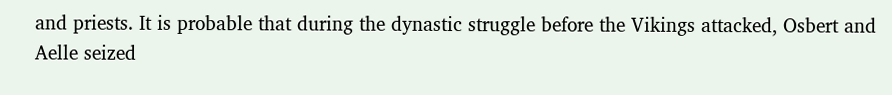and priests. It is probable that during the dynastic struggle before the Vikings attacked, Osbert and Aelle seized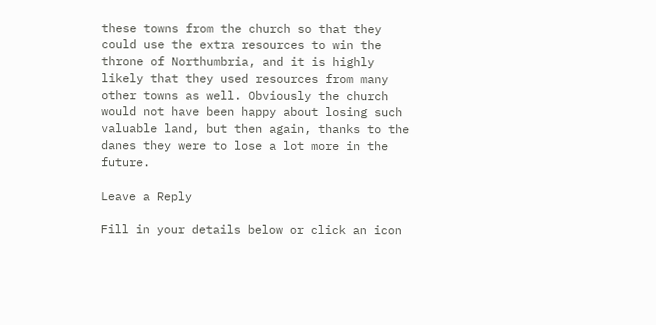these towns from the church so that they could use the extra resources to win the throne of Northumbria, and it is highly likely that they used resources from many other towns as well. Obviously the church would not have been happy about losing such valuable land, but then again, thanks to the danes they were to lose a lot more in the future.

Leave a Reply

Fill in your details below or click an icon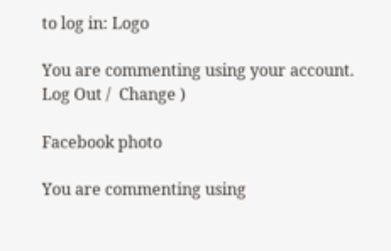to log in: Logo

You are commenting using your account. Log Out /  Change )

Facebook photo

You are commenting using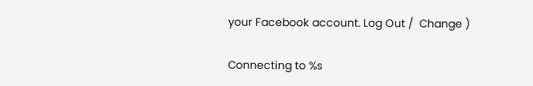your Facebook account. Log Out /  Change )

Connecting to %s